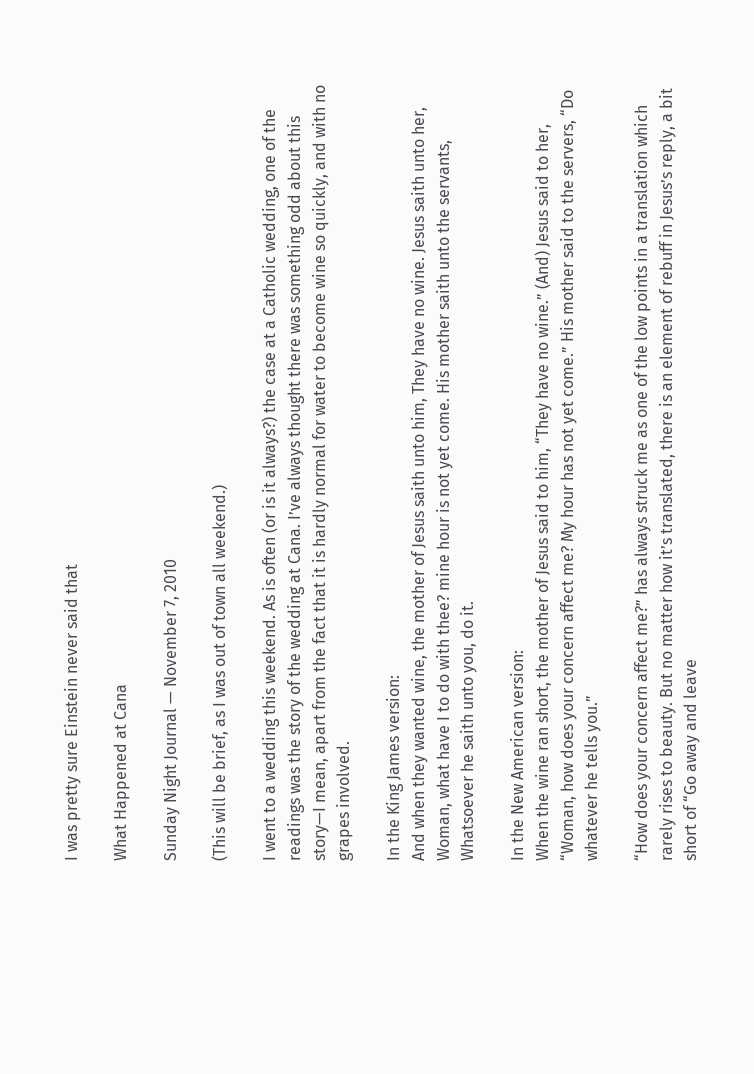I was pretty sure Einstein never said that

What Happened at Cana

Sunday Night Journal — November 7, 2010

(This will be brief, as I was out of town all weekend.)

I went to a wedding this weekend. As is often (or is it always?) the case at a Catholic wedding, one of the readings was the story of the wedding at Cana. I’ve always thought there was something odd about this story—I mean, apart from the fact that it is hardly normal for water to become wine so quickly, and with no grapes involved.

In the King James version:
And when they wanted wine, the mother of Jesus saith unto him, They have no wine. Jesus saith unto her, Woman, what have I to do with thee? mine hour is not yet come. His mother saith unto the servants, Whatsoever he saith unto you, do it.

In the New American version:
When the wine ran short, the mother of Jesus said to him, “They have no wine.” (And) Jesus said to her, “Woman, how does your concern affect me? My hour has not yet come.” His mother said to the servers, “Do whatever he tells you.”

“How does your concern affect me?” has always struck me as one of the low points in a translation which rarely rises to beauty. But no matter how it’s translated, there is an element of rebuff in Jesus’s reply, a bit short of “Go away and leave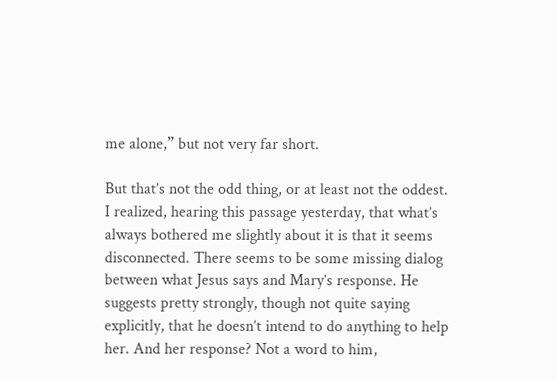me alone,” but not very far short.

But that’s not the odd thing, or at least not the oddest. I realized, hearing this passage yesterday, that what’s always bothered me slightly about it is that it seems disconnected. There seems to be some missing dialog between what Jesus says and Mary’s response. He suggests pretty strongly, though not quite saying explicitly, that he doesn’t intend to do anything to help her. And her response? Not a word to him,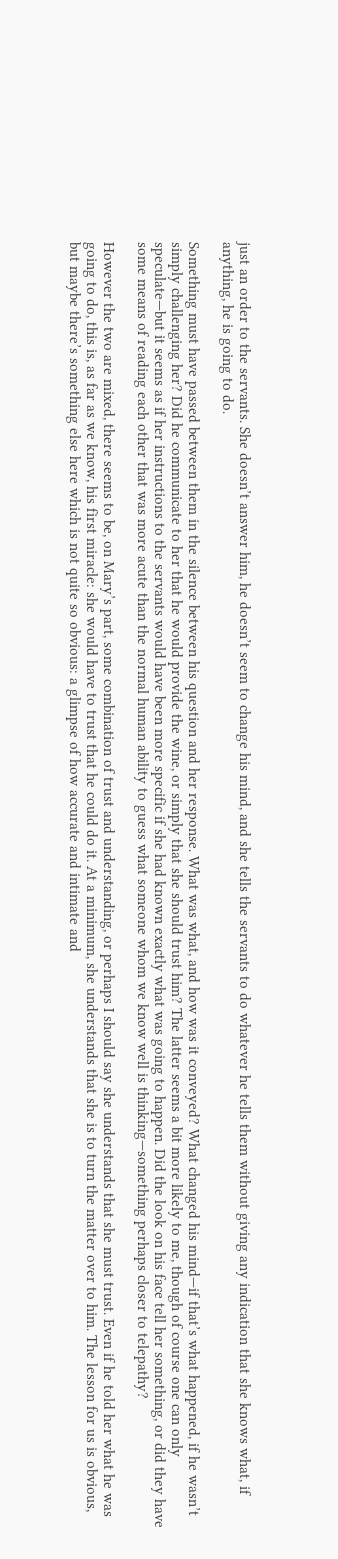just an order to the servants. She doesn’t answer him, he doesn’t seem to change his mind, and she tells the servants to do whatever he tells them without giving any indication that she knows what, if anything, he is going to do.

Something must have passed between them in the silence between his question and her response. What was what, and how was it conveyed? What changed his mind—if that’s what happened, if he wasn’t simply challenging her? Did he communicate to her that he would provide the wine, or simply that she should trust him? The latter seems a bit more likely to me, though of course one can only speculate—but it seems as if her instructions to the servants would have been more specific if she had known exactly what was going to happen. Did the look on his face tell her something, or did they have some means of reading each other that was more acute than the normal human ability to guess what someone whom we know well is thinking—something perhaps closer to telepathy?

However the two are mixed, there seems to be, on Mary’s part, some combination of trust and understanding, or perhaps I should say she understands that she must trust. Even if he told her what he was going to do, this is, as far as we know, his first miracle: she would have to trust that he could do it. At a minimum, she understands that she is to turn the matter over to him. The lesson for us is obvious, but maybe there’s something else here which is not quite so obvious: a glimpse of how accurate and intimate and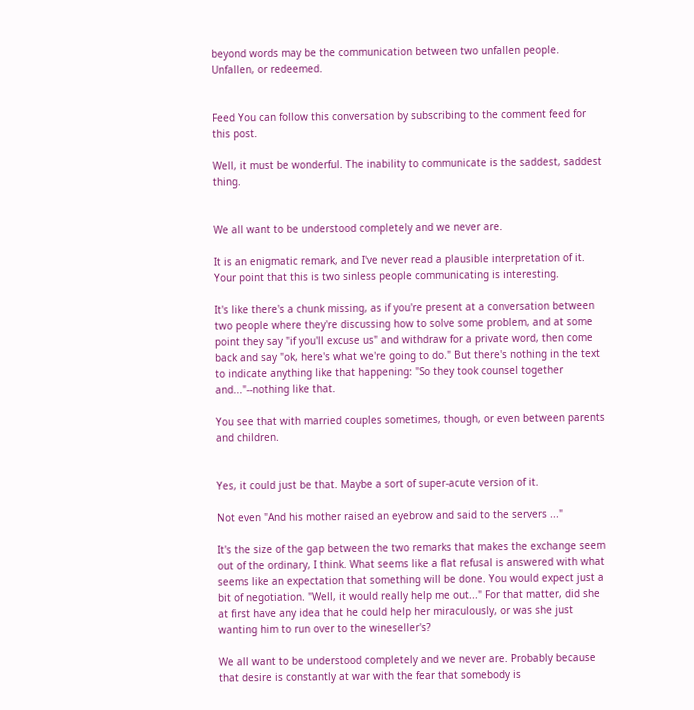beyond words may be the communication between two unfallen people. Unfallen, or redeemed.


Feed You can follow this conversation by subscribing to the comment feed for this post.

Well, it must be wonderful. The inability to communicate is the saddest, saddest thing.


We all want to be understood completely and we never are.

It is an enigmatic remark, and I've never read a plausible interpretation of it. Your point that this is two sinless people communicating is interesting.

It's like there's a chunk missing, as if you're present at a conversation between two people where they're discussing how to solve some problem, and at some point they say "if you'll excuse us" and withdraw for a private word, then come back and say "ok, here's what we're going to do." But there's nothing in the text to indicate anything like that happening: "So they took counsel together and..."--nothing like that.

You see that with married couples sometimes, though, or even between parents and children.


Yes, it could just be that. Maybe a sort of super-acute version of it.

Not even "And his mother raised an eyebrow and said to the servers ..."

It's the size of the gap between the two remarks that makes the exchange seem out of the ordinary, I think. What seems like a flat refusal is answered with what seems like an expectation that something will be done. You would expect just a bit of negotiation. "Well, it would really help me out..." For that matter, did she at first have any idea that he could help her miraculously, or was she just wanting him to run over to the wineseller's?

We all want to be understood completely and we never are. Probably because that desire is constantly at war with the fear that somebody is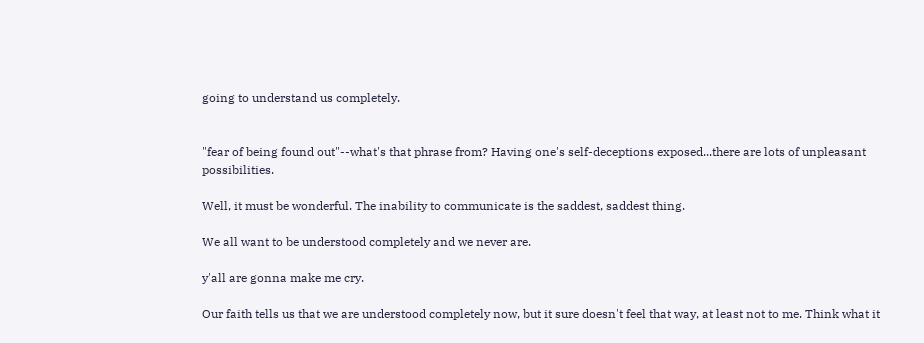going to understand us completely.


"fear of being found out"--what's that phrase from? Having one's self-deceptions exposed...there are lots of unpleasant possibilities.

Well, it must be wonderful. The inability to communicate is the saddest, saddest thing.

We all want to be understood completely and we never are.

y'all are gonna make me cry.

Our faith tells us that we are understood completely now, but it sure doesn't feel that way, at least not to me. Think what it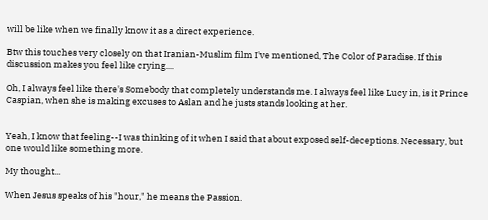will be like when we finally know it as a direct experience.

Btw this touches very closely on that Iranian-Muslim film I've mentioned, The Color of Paradise. If this discussion makes you feel like crying....

Oh, I always feel like there's Somebody that completely understands me. I always feel like Lucy in, is it Prince Caspian, when she is making excuses to Aslan and he justs stands looking at her.


Yeah, I know that feeling--I was thinking of it when I said that about exposed self-deceptions. Necessary, but one would like something more.

My thought...

When Jesus speaks of his "hour," he means the Passion.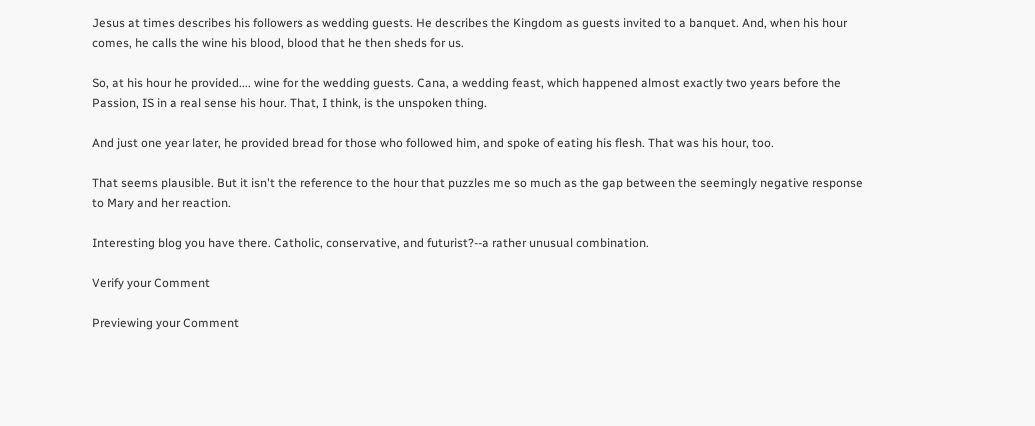Jesus at times describes his followers as wedding guests. He describes the Kingdom as guests invited to a banquet. And, when his hour comes, he calls the wine his blood, blood that he then sheds for us.

So, at his hour he provided.... wine for the wedding guests. Cana, a wedding feast, which happened almost exactly two years before the Passion, IS in a real sense his hour. That, I think, is the unspoken thing.

And just one year later, he provided bread for those who followed him, and spoke of eating his flesh. That was his hour, too.

That seems plausible. But it isn't the reference to the hour that puzzles me so much as the gap between the seemingly negative response to Mary and her reaction.

Interesting blog you have there. Catholic, conservative, and futurist?--a rather unusual combination.

Verify your Comment

Previewing your Comment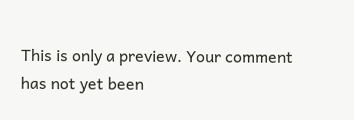This is only a preview. Your comment has not yet been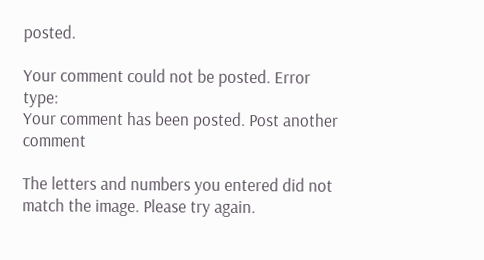posted.

Your comment could not be posted. Error type:
Your comment has been posted. Post another comment

The letters and numbers you entered did not match the image. Please try again.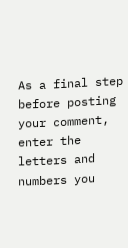As a final step before posting your comment, enter the letters and numbers you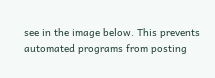see in the image below. This prevents automated programs from posting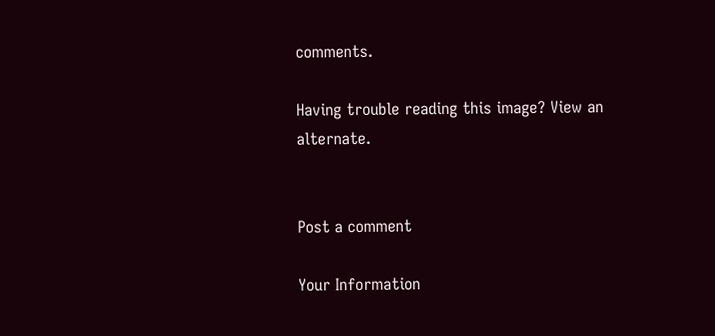comments.

Having trouble reading this image? View an alternate.


Post a comment

Your Information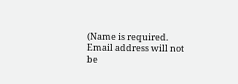(Name is required. Email address will not be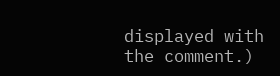displayed with the comment.)